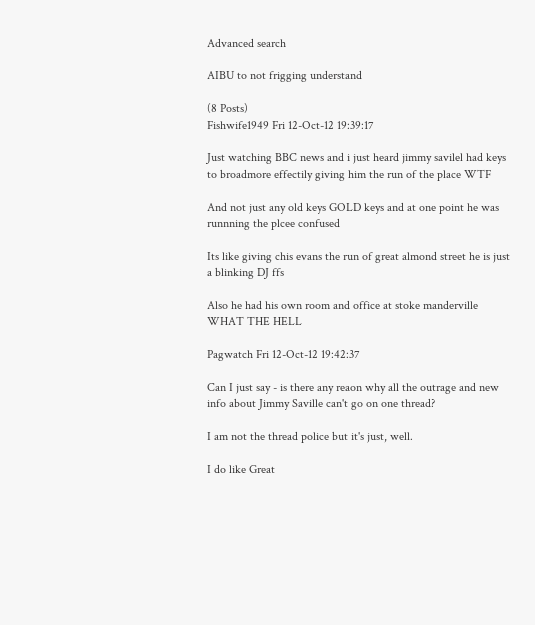Advanced search

AIBU to not frigging understand

(8 Posts)
Fishwife1949 Fri 12-Oct-12 19:39:17

Just watching BBC news and i just heard jimmy savilel had keys to broadmore effectily giving him the run of the place WTF

And not just any old keys GOLD keys and at one point he was runnning the plcee confused

Its like giving chis evans the run of great almond street he is just a blinking DJ ffs

Also he had his own room and office at stoke manderville WHAT THE HELL

Pagwatch Fri 12-Oct-12 19:42:37

Can I just say - is there any reaon why all the outrage and new info about Jimmy Saville can't go on one thread?

I am not the thread police but it's just, well.

I do like Great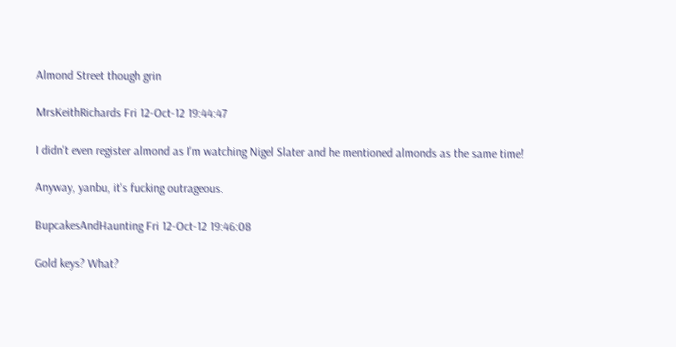Almond Street though grin

MrsKeithRichards Fri 12-Oct-12 19:44:47

I didn't even register almond as I'm watching Nigel Slater and he mentioned almonds as the same time!

Anyway, yanbu, it's fucking outrageous.

BupcakesAndHaunting Fri 12-Oct-12 19:46:08

Gold keys? What?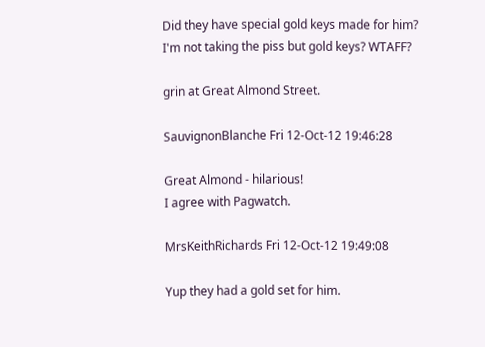Did they have special gold keys made for him? I'm not taking the piss but gold keys? WTAFF?

grin at Great Almond Street.

SauvignonBlanche Fri 12-Oct-12 19:46:28

Great Almond - hilarious!
I agree with Pagwatch.

MrsKeithRichards Fri 12-Oct-12 19:49:08

Yup they had a gold set for him.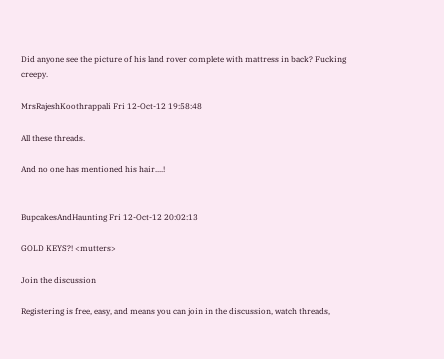Did anyone see the picture of his land rover complete with mattress in back? Fucking creepy.

MrsRajeshKoothrappali Fri 12-Oct-12 19:58:48

All these threads.

And no one has mentioned his hair....!


BupcakesAndHaunting Fri 12-Oct-12 20:02:13

GOLD KEYS?! <mutters>

Join the discussion

Registering is free, easy, and means you can join in the discussion, watch threads,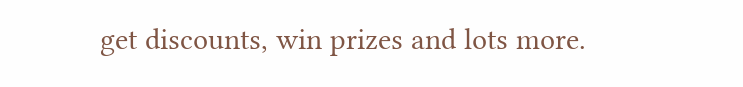get discounts, win prizes and lots more.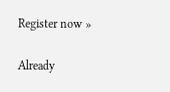Register now »

Already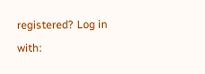registered? Log in with: